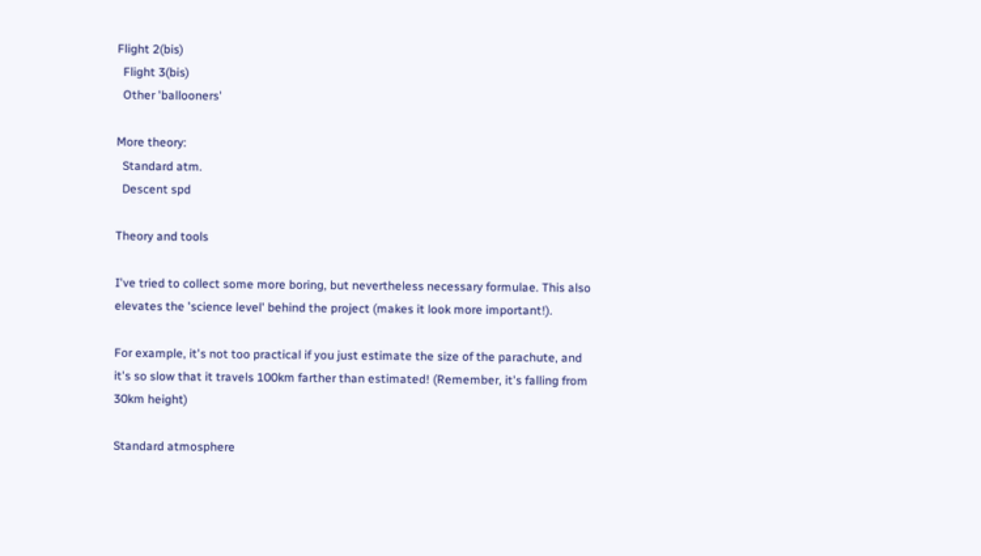Flight 2(bis)
  Flight 3(bis)
  Other 'ballooners'

More theory:
  Standard atm.
  Descent spd

Theory and tools

I've tried to collect some more boring, but nevertheless necessary formulae. This also elevates the 'science level' behind the project (makes it look more important!).

For example, it's not too practical if you just estimate the size of the parachute, and it's so slow that it travels 100km farther than estimated! (Remember, it's falling from 30km height)

Standard atmosphere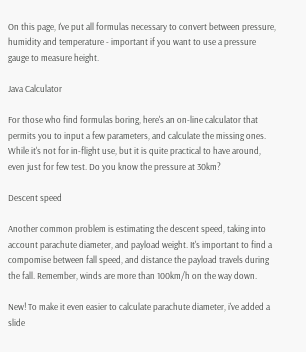On this page, I've put all formulas necessary to convert between pressure, humidity and temperature - important if you want to use a pressure gauge to measure height.

Java Calculator

For those who find formulas boring, here's an on-line calculator that permits you to input a few parameters, and calculate the missing ones. While it's not for in-flight use, but it is quite practical to have around, even just for few test. Do you know the pressure at 30km?

Descent speed

Another common problem is estimating the descent speed, taking into account parachute diameter, and payload weight. It's important to find a compomise between fall speed, and distance the payload travels during the fall. Remember, winds are more than 100km/h on the way down.

New! To make it even easier to calculate parachute diameter, i've added a slide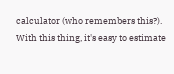calculator (who remembers this?). With this thing, it's easy to estimate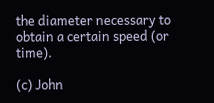the diameter necessary to obtain a certain speed (or time).

(c) John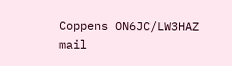Coppens ON6JC/LW3HAZ mail